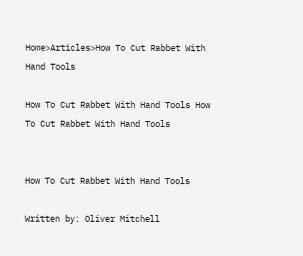Home>Articles>How To Cut Rabbet With Hand Tools

How To Cut Rabbet With Hand Tools How To Cut Rabbet With Hand Tools


How To Cut Rabbet With Hand Tools

Written by: Oliver Mitchell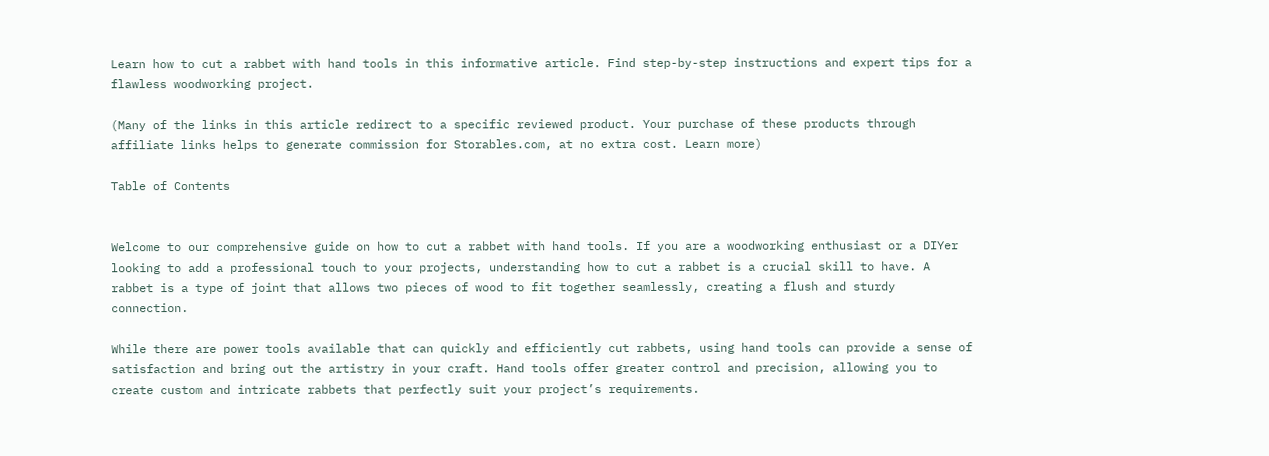Learn how to cut a rabbet with hand tools in this informative article. Find step-by-step instructions and expert tips for a flawless woodworking project.

(Many of the links in this article redirect to a specific reviewed product. Your purchase of these products through affiliate links helps to generate commission for Storables.com, at no extra cost. Learn more)

Table of Contents


Welcome to our comprehensive guide on how to cut a rabbet with hand tools. If you are a woodworking enthusiast or a DIYer looking to add a professional touch to your projects, understanding how to cut a rabbet is a crucial skill to have. A rabbet is a type of joint that allows two pieces of wood to fit together seamlessly, creating a flush and sturdy connection.

While there are power tools available that can quickly and efficiently cut rabbets, using hand tools can provide a sense of satisfaction and bring out the artistry in your craft. Hand tools offer greater control and precision, allowing you to create custom and intricate rabbets that perfectly suit your project’s requirements.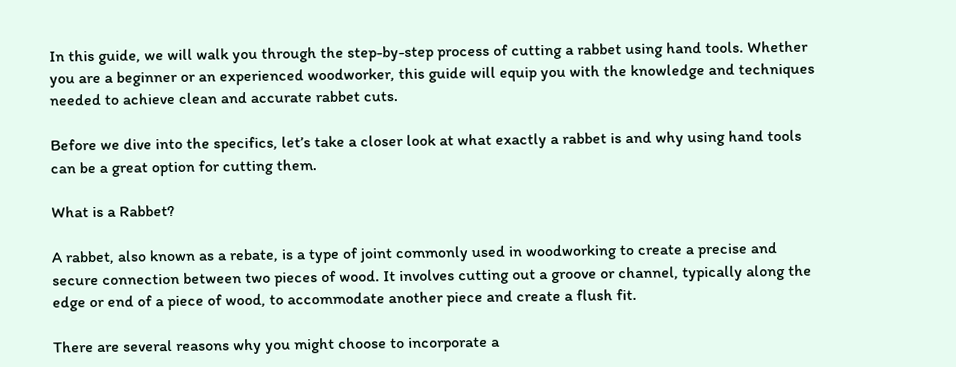In this guide, we will walk you through the step-by-step process of cutting a rabbet using hand tools. Whether you are a beginner or an experienced woodworker, this guide will equip you with the knowledge and techniques needed to achieve clean and accurate rabbet cuts.

Before we dive into the specifics, let’s take a closer look at what exactly a rabbet is and why using hand tools can be a great option for cutting them.

What is a Rabbet?

A rabbet, also known as a rebate, is a type of joint commonly used in woodworking to create a precise and secure connection between two pieces of wood. It involves cutting out a groove or channel, typically along the edge or end of a piece of wood, to accommodate another piece and create a flush fit.

There are several reasons why you might choose to incorporate a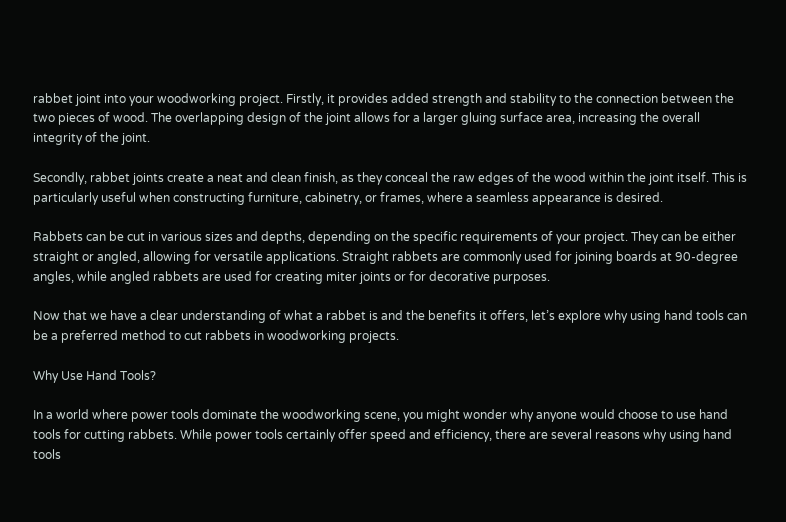rabbet joint into your woodworking project. Firstly, it provides added strength and stability to the connection between the two pieces of wood. The overlapping design of the joint allows for a larger gluing surface area, increasing the overall integrity of the joint.

Secondly, rabbet joints create a neat and clean finish, as they conceal the raw edges of the wood within the joint itself. This is particularly useful when constructing furniture, cabinetry, or frames, where a seamless appearance is desired.

Rabbets can be cut in various sizes and depths, depending on the specific requirements of your project. They can be either straight or angled, allowing for versatile applications. Straight rabbets are commonly used for joining boards at 90-degree angles, while angled rabbets are used for creating miter joints or for decorative purposes.

Now that we have a clear understanding of what a rabbet is and the benefits it offers, let’s explore why using hand tools can be a preferred method to cut rabbets in woodworking projects.

Why Use Hand Tools?

In a world where power tools dominate the woodworking scene, you might wonder why anyone would choose to use hand tools for cutting rabbets. While power tools certainly offer speed and efficiency, there are several reasons why using hand tools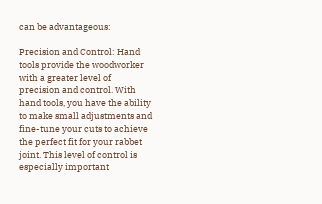can be advantageous:

Precision and Control: Hand tools provide the woodworker with a greater level of precision and control. With hand tools, you have the ability to make small adjustments and fine-tune your cuts to achieve the perfect fit for your rabbet joint. This level of control is especially important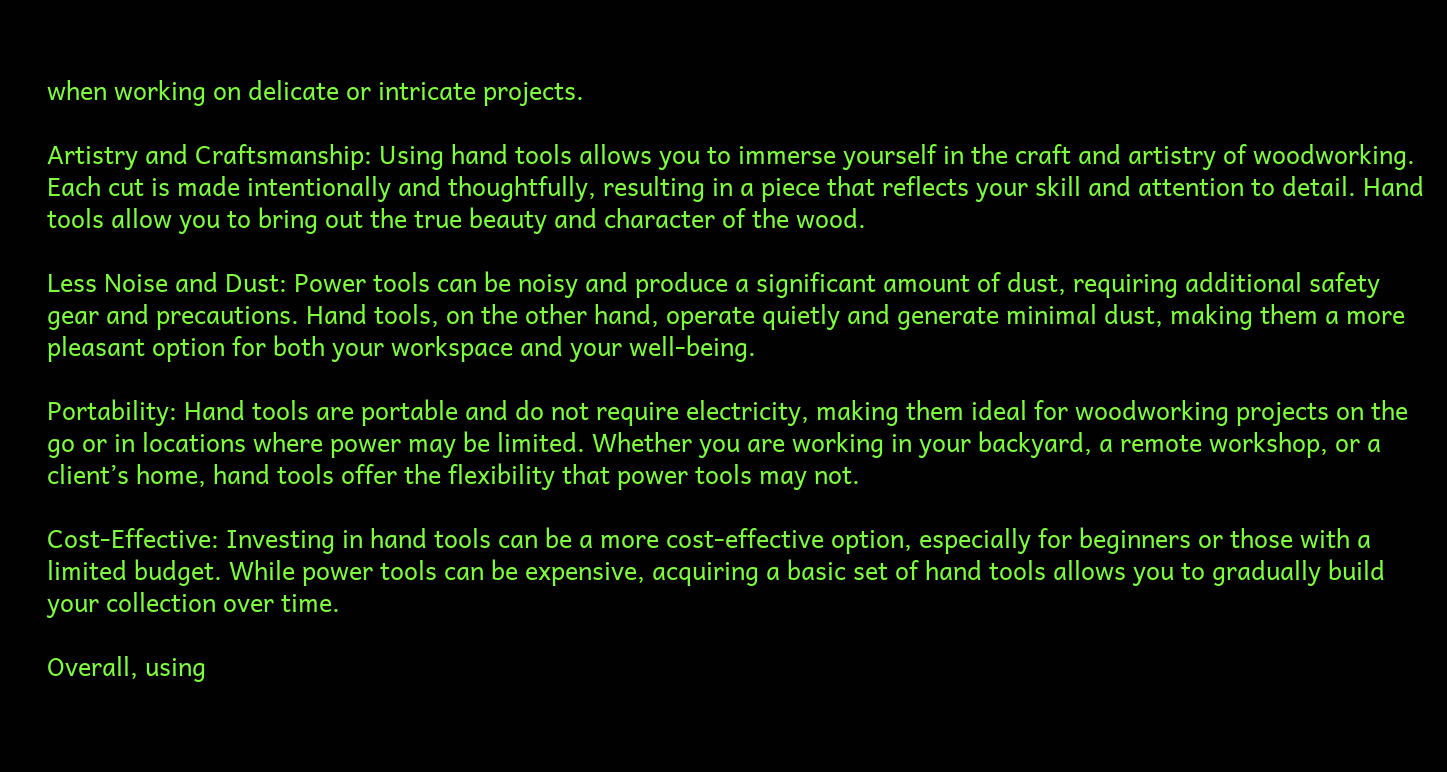when working on delicate or intricate projects.

Artistry and Craftsmanship: Using hand tools allows you to immerse yourself in the craft and artistry of woodworking. Each cut is made intentionally and thoughtfully, resulting in a piece that reflects your skill and attention to detail. Hand tools allow you to bring out the true beauty and character of the wood.

Less Noise and Dust: Power tools can be noisy and produce a significant amount of dust, requiring additional safety gear and precautions. Hand tools, on the other hand, operate quietly and generate minimal dust, making them a more pleasant option for both your workspace and your well-being.

Portability: Hand tools are portable and do not require electricity, making them ideal for woodworking projects on the go or in locations where power may be limited. Whether you are working in your backyard, a remote workshop, or a client’s home, hand tools offer the flexibility that power tools may not.

Cost-Effective: Investing in hand tools can be a more cost-effective option, especially for beginners or those with a limited budget. While power tools can be expensive, acquiring a basic set of hand tools allows you to gradually build your collection over time.

Overall, using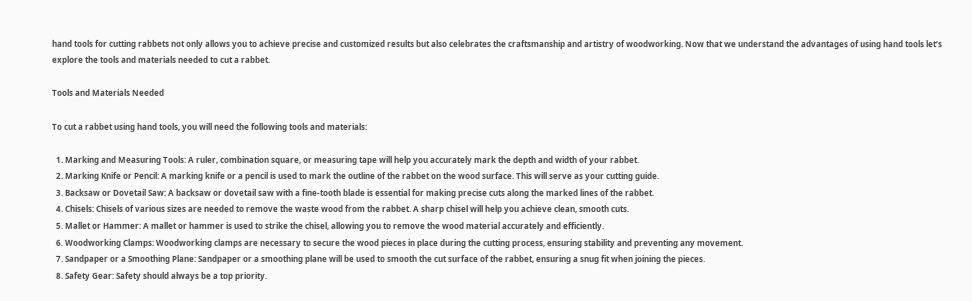hand tools for cutting rabbets not only allows you to achieve precise and customized results but also celebrates the craftsmanship and artistry of woodworking. Now that we understand the advantages of using hand tools let’s explore the tools and materials needed to cut a rabbet.

Tools and Materials Needed

To cut a rabbet using hand tools, you will need the following tools and materials:

  1. Marking and Measuring Tools: A ruler, combination square, or measuring tape will help you accurately mark the depth and width of your rabbet.
  2. Marking Knife or Pencil: A marking knife or a pencil is used to mark the outline of the rabbet on the wood surface. This will serve as your cutting guide.
  3. Backsaw or Dovetail Saw: A backsaw or dovetail saw with a fine-tooth blade is essential for making precise cuts along the marked lines of the rabbet.
  4. Chisels: Chisels of various sizes are needed to remove the waste wood from the rabbet. A sharp chisel will help you achieve clean, smooth cuts.
  5. Mallet or Hammer: A mallet or hammer is used to strike the chisel, allowing you to remove the wood material accurately and efficiently.
  6. Woodworking Clamps: Woodworking clamps are necessary to secure the wood pieces in place during the cutting process, ensuring stability and preventing any movement.
  7. Sandpaper or a Smoothing Plane: Sandpaper or a smoothing plane will be used to smooth the cut surface of the rabbet, ensuring a snug fit when joining the pieces.
  8. Safety Gear: Safety should always be a top priority.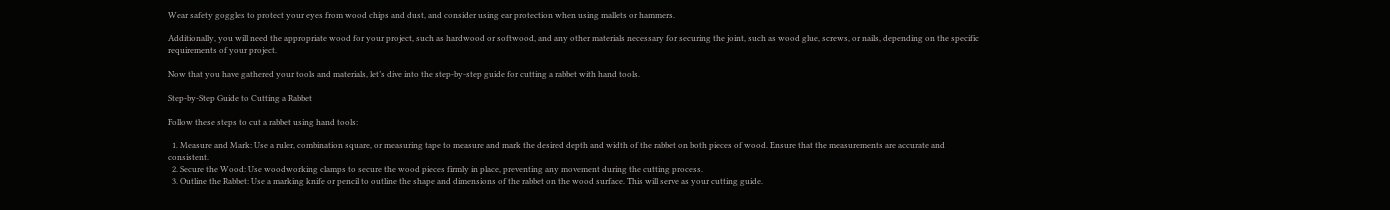Wear safety goggles to protect your eyes from wood chips and dust, and consider using ear protection when using mallets or hammers.

Additionally, you will need the appropriate wood for your project, such as hardwood or softwood, and any other materials necessary for securing the joint, such as wood glue, screws, or nails, depending on the specific requirements of your project.

Now that you have gathered your tools and materials, let’s dive into the step-by-step guide for cutting a rabbet with hand tools.

Step-by-Step Guide to Cutting a Rabbet

Follow these steps to cut a rabbet using hand tools:

  1. Measure and Mark: Use a ruler, combination square, or measuring tape to measure and mark the desired depth and width of the rabbet on both pieces of wood. Ensure that the measurements are accurate and consistent.
  2. Secure the Wood: Use woodworking clamps to secure the wood pieces firmly in place, preventing any movement during the cutting process.
  3. Outline the Rabbet: Use a marking knife or pencil to outline the shape and dimensions of the rabbet on the wood surface. This will serve as your cutting guide.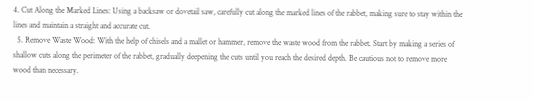4. Cut Along the Marked Lines: Using a backsaw or dovetail saw, carefully cut along the marked lines of the rabbet, making sure to stay within the lines and maintain a straight and accurate cut.
  5. Remove Waste Wood: With the help of chisels and a mallet or hammer, remove the waste wood from the rabbet. Start by making a series of shallow cuts along the perimeter of the rabbet, gradually deepening the cuts until you reach the desired depth. Be cautious not to remove more wood than necessary.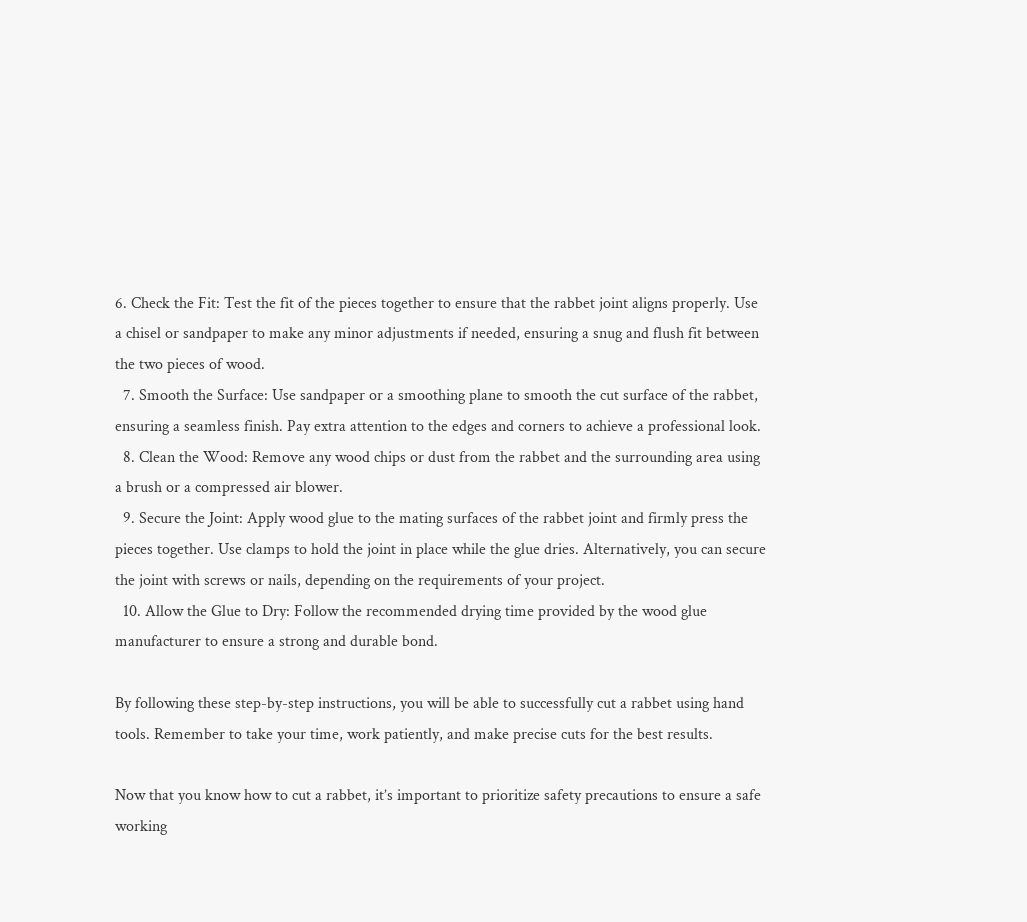6. Check the Fit: Test the fit of the pieces together to ensure that the rabbet joint aligns properly. Use a chisel or sandpaper to make any minor adjustments if needed, ensuring a snug and flush fit between the two pieces of wood.
  7. Smooth the Surface: Use sandpaper or a smoothing plane to smooth the cut surface of the rabbet, ensuring a seamless finish. Pay extra attention to the edges and corners to achieve a professional look.
  8. Clean the Wood: Remove any wood chips or dust from the rabbet and the surrounding area using a brush or a compressed air blower.
  9. Secure the Joint: Apply wood glue to the mating surfaces of the rabbet joint and firmly press the pieces together. Use clamps to hold the joint in place while the glue dries. Alternatively, you can secure the joint with screws or nails, depending on the requirements of your project.
  10. Allow the Glue to Dry: Follow the recommended drying time provided by the wood glue manufacturer to ensure a strong and durable bond.

By following these step-by-step instructions, you will be able to successfully cut a rabbet using hand tools. Remember to take your time, work patiently, and make precise cuts for the best results.

Now that you know how to cut a rabbet, it’s important to prioritize safety precautions to ensure a safe working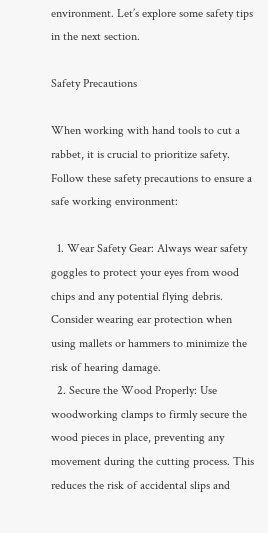environment. Let’s explore some safety tips in the next section.

Safety Precautions

When working with hand tools to cut a rabbet, it is crucial to prioritize safety. Follow these safety precautions to ensure a safe working environment:

  1. Wear Safety Gear: Always wear safety goggles to protect your eyes from wood chips and any potential flying debris. Consider wearing ear protection when using mallets or hammers to minimize the risk of hearing damage.
  2. Secure the Wood Properly: Use woodworking clamps to firmly secure the wood pieces in place, preventing any movement during the cutting process. This reduces the risk of accidental slips and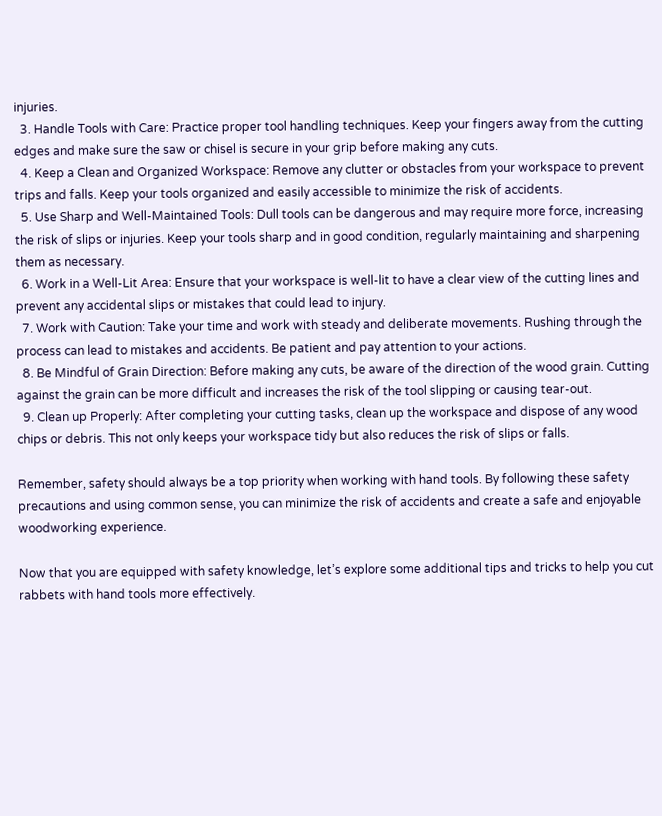injuries.
  3. Handle Tools with Care: Practice proper tool handling techniques. Keep your fingers away from the cutting edges and make sure the saw or chisel is secure in your grip before making any cuts.
  4. Keep a Clean and Organized Workspace: Remove any clutter or obstacles from your workspace to prevent trips and falls. Keep your tools organized and easily accessible to minimize the risk of accidents.
  5. Use Sharp and Well-Maintained Tools: Dull tools can be dangerous and may require more force, increasing the risk of slips or injuries. Keep your tools sharp and in good condition, regularly maintaining and sharpening them as necessary.
  6. Work in a Well-Lit Area: Ensure that your workspace is well-lit to have a clear view of the cutting lines and prevent any accidental slips or mistakes that could lead to injury.
  7. Work with Caution: Take your time and work with steady and deliberate movements. Rushing through the process can lead to mistakes and accidents. Be patient and pay attention to your actions.
  8. Be Mindful of Grain Direction: Before making any cuts, be aware of the direction of the wood grain. Cutting against the grain can be more difficult and increases the risk of the tool slipping or causing tear-out.
  9. Clean up Properly: After completing your cutting tasks, clean up the workspace and dispose of any wood chips or debris. This not only keeps your workspace tidy but also reduces the risk of slips or falls.

Remember, safety should always be a top priority when working with hand tools. By following these safety precautions and using common sense, you can minimize the risk of accidents and create a safe and enjoyable woodworking experience.

Now that you are equipped with safety knowledge, let’s explore some additional tips and tricks to help you cut rabbets with hand tools more effectively.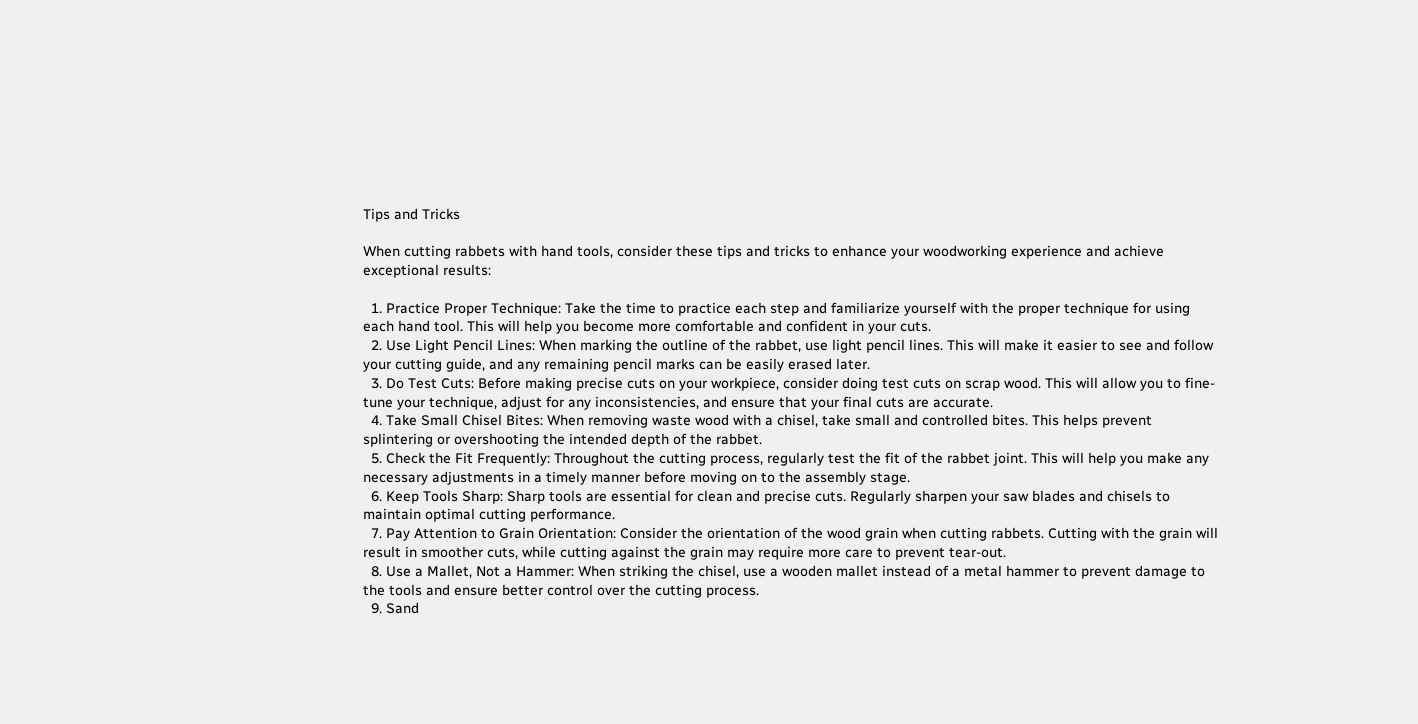Tips and Tricks

When cutting rabbets with hand tools, consider these tips and tricks to enhance your woodworking experience and achieve exceptional results:

  1. Practice Proper Technique: Take the time to practice each step and familiarize yourself with the proper technique for using each hand tool. This will help you become more comfortable and confident in your cuts.
  2. Use Light Pencil Lines: When marking the outline of the rabbet, use light pencil lines. This will make it easier to see and follow your cutting guide, and any remaining pencil marks can be easily erased later.
  3. Do Test Cuts: Before making precise cuts on your workpiece, consider doing test cuts on scrap wood. This will allow you to fine-tune your technique, adjust for any inconsistencies, and ensure that your final cuts are accurate.
  4. Take Small Chisel Bites: When removing waste wood with a chisel, take small and controlled bites. This helps prevent splintering or overshooting the intended depth of the rabbet.
  5. Check the Fit Frequently: Throughout the cutting process, regularly test the fit of the rabbet joint. This will help you make any necessary adjustments in a timely manner before moving on to the assembly stage.
  6. Keep Tools Sharp: Sharp tools are essential for clean and precise cuts. Regularly sharpen your saw blades and chisels to maintain optimal cutting performance.
  7. Pay Attention to Grain Orientation: Consider the orientation of the wood grain when cutting rabbets. Cutting with the grain will result in smoother cuts, while cutting against the grain may require more care to prevent tear-out.
  8. Use a Mallet, Not a Hammer: When striking the chisel, use a wooden mallet instead of a metal hammer to prevent damage to the tools and ensure better control over the cutting process.
  9. Sand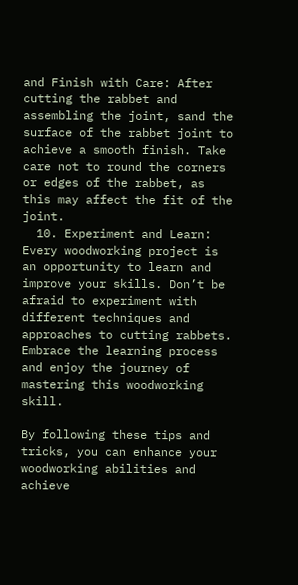and Finish with Care: After cutting the rabbet and assembling the joint, sand the surface of the rabbet joint to achieve a smooth finish. Take care not to round the corners or edges of the rabbet, as this may affect the fit of the joint.
  10. Experiment and Learn: Every woodworking project is an opportunity to learn and improve your skills. Don’t be afraid to experiment with different techniques and approaches to cutting rabbets. Embrace the learning process and enjoy the journey of mastering this woodworking skill.

By following these tips and tricks, you can enhance your woodworking abilities and achieve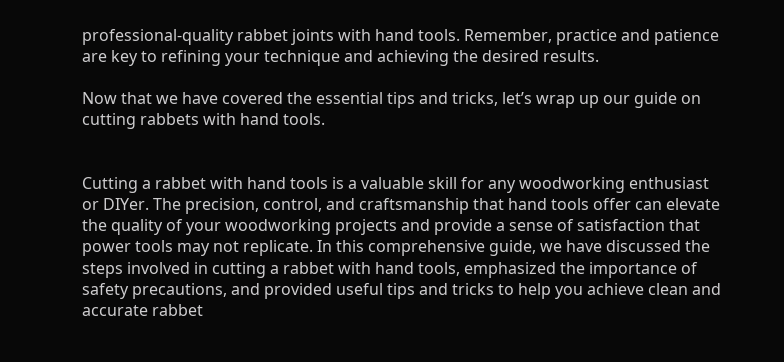professional-quality rabbet joints with hand tools. Remember, practice and patience are key to refining your technique and achieving the desired results.

Now that we have covered the essential tips and tricks, let’s wrap up our guide on cutting rabbets with hand tools.


Cutting a rabbet with hand tools is a valuable skill for any woodworking enthusiast or DIYer. The precision, control, and craftsmanship that hand tools offer can elevate the quality of your woodworking projects and provide a sense of satisfaction that power tools may not replicate. In this comprehensive guide, we have discussed the steps involved in cutting a rabbet with hand tools, emphasized the importance of safety precautions, and provided useful tips and tricks to help you achieve clean and accurate rabbet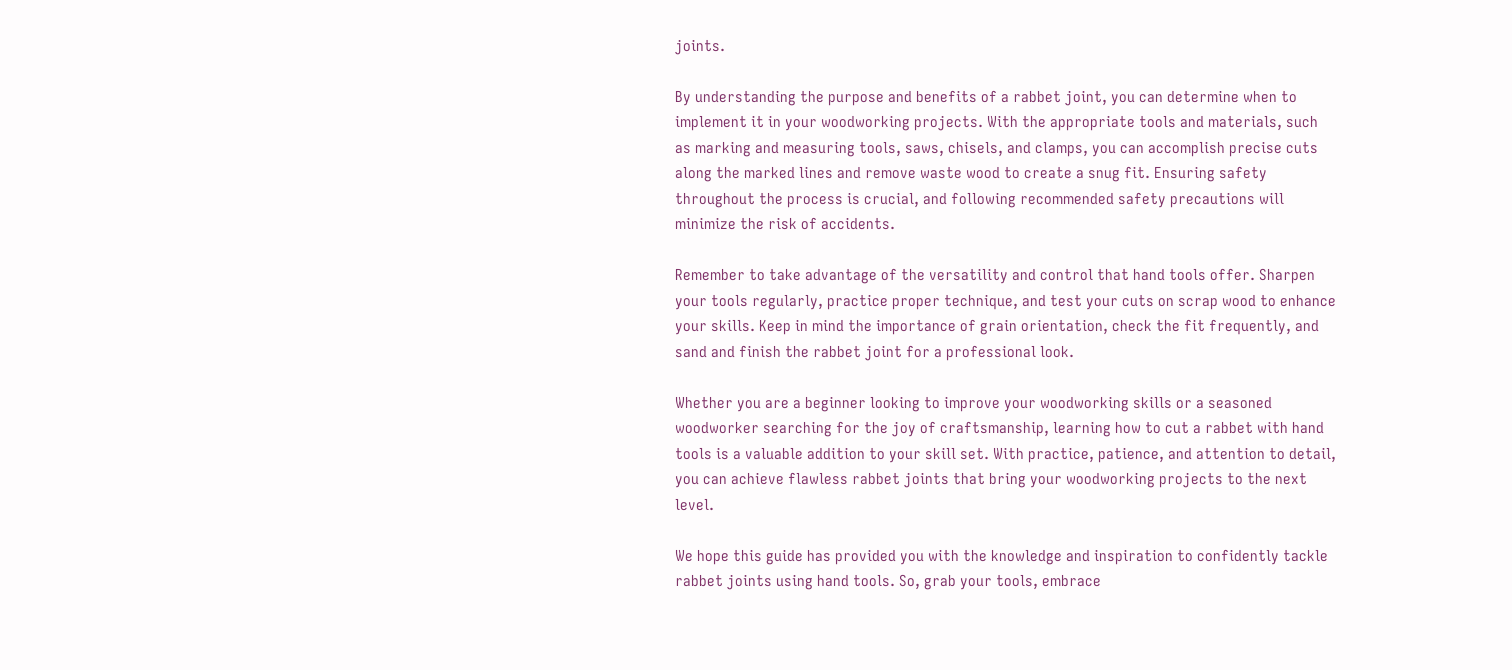joints.

By understanding the purpose and benefits of a rabbet joint, you can determine when to implement it in your woodworking projects. With the appropriate tools and materials, such as marking and measuring tools, saws, chisels, and clamps, you can accomplish precise cuts along the marked lines and remove waste wood to create a snug fit. Ensuring safety throughout the process is crucial, and following recommended safety precautions will minimize the risk of accidents.

Remember to take advantage of the versatility and control that hand tools offer. Sharpen your tools regularly, practice proper technique, and test your cuts on scrap wood to enhance your skills. Keep in mind the importance of grain orientation, check the fit frequently, and sand and finish the rabbet joint for a professional look.

Whether you are a beginner looking to improve your woodworking skills or a seasoned woodworker searching for the joy of craftsmanship, learning how to cut a rabbet with hand tools is a valuable addition to your skill set. With practice, patience, and attention to detail, you can achieve flawless rabbet joints that bring your woodworking projects to the next level.

We hope this guide has provided you with the knowledge and inspiration to confidently tackle rabbet joints using hand tools. So, grab your tools, embrace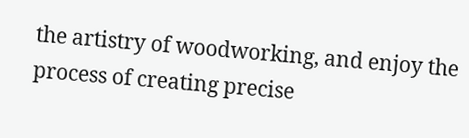the artistry of woodworking, and enjoy the process of creating precise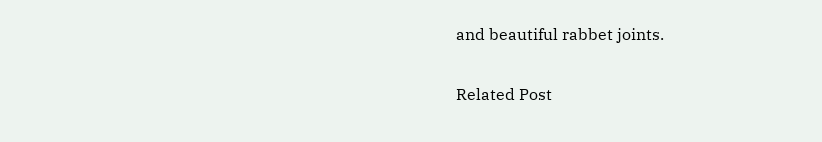and beautiful rabbet joints.

Related Post